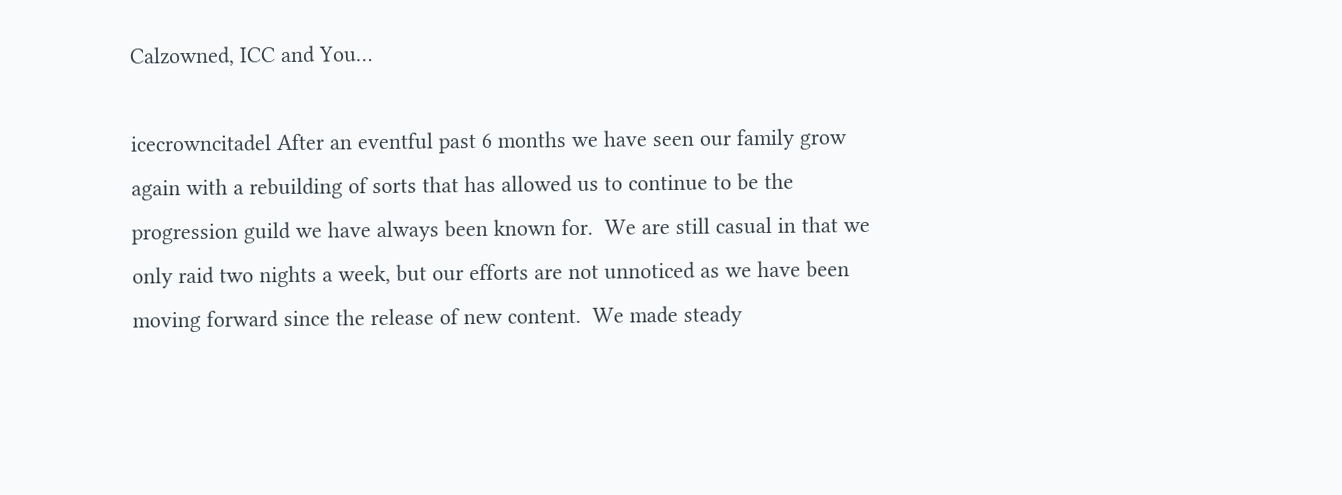Calzowned, ICC and You…

icecrowncitadel After an eventful past 6 months we have seen our family grow again with a rebuilding of sorts that has allowed us to continue to be the progression guild we have always been known for.  We are still casual in that we only raid two nights a week, but our efforts are not unnoticed as we have been moving forward since the release of new content.  We made steady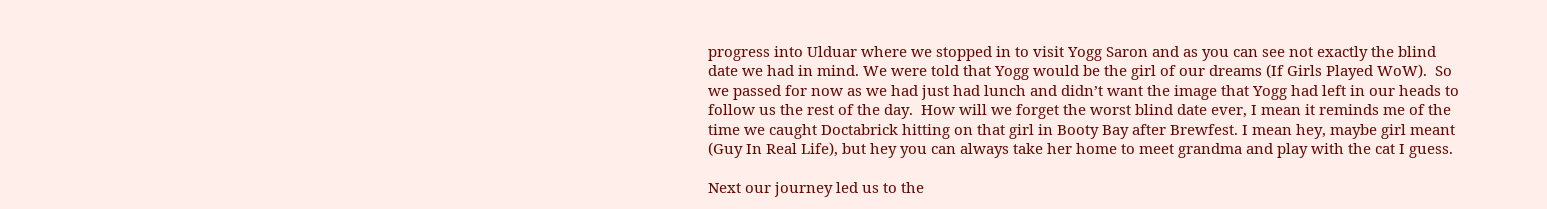progress into Ulduar where we stopped in to visit Yogg Saron and as you can see not exactly the blind date we had in mind. We were told that Yogg would be the girl of our dreams (If Girls Played WoW).  So we passed for now as we had just had lunch and didn’t want the image that Yogg had left in our heads to follow us the rest of the day.  How will we forget the worst blind date ever, I mean it reminds me of the time we caught Doctabrick hitting on that girl in Booty Bay after Brewfest. I mean hey, maybe girl meant (Guy In Real Life), but hey you can always take her home to meet grandma and play with the cat I guess.

Next our journey led us to the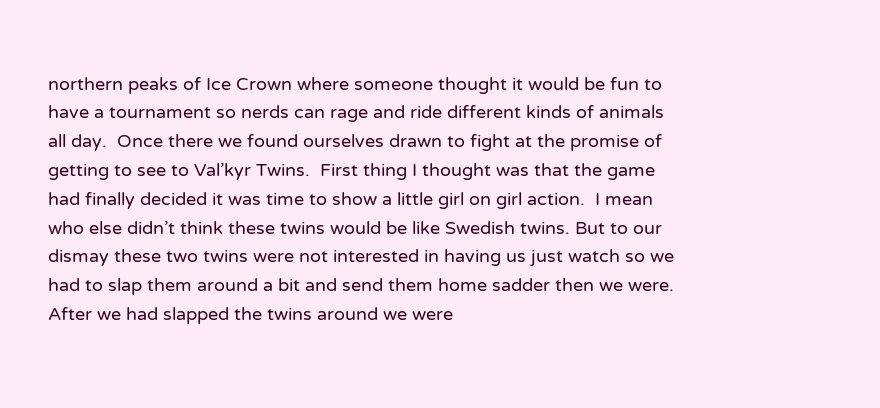northern peaks of Ice Crown where someone thought it would be fun to have a tournament so nerds can rage and ride different kinds of animals all day.  Once there we found ourselves drawn to fight at the promise of getting to see to Val’kyr Twins.  First thing I thought was that the game had finally decided it was time to show a little girl on girl action.  I mean who else didn’t think these twins would be like Swedish twins. But to our dismay these two twins were not interested in having us just watch so we had to slap them around a bit and send them home sadder then we were.  After we had slapped the twins around we were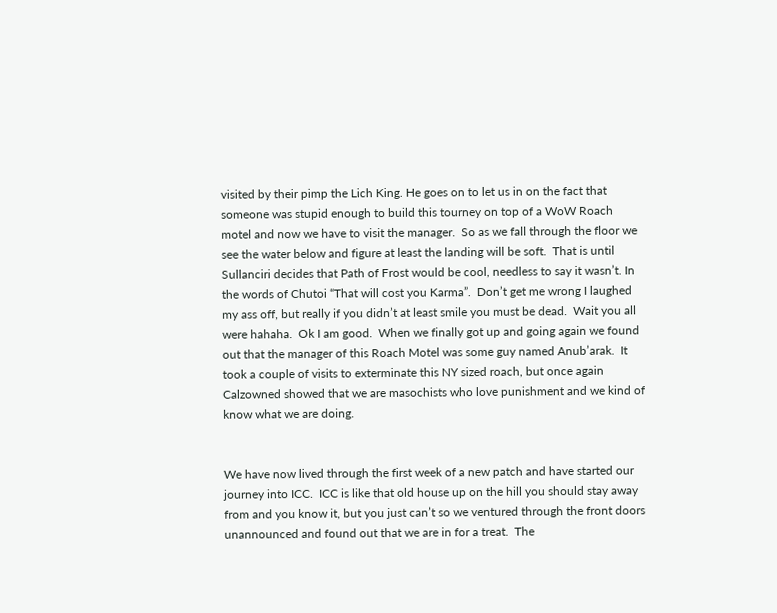visited by their pimp the Lich King. He goes on to let us in on the fact that someone was stupid enough to build this tourney on top of a WoW Roach motel and now we have to visit the manager.  So as we fall through the floor we see the water below and figure at least the landing will be soft.  That is until Sullanciri decides that Path of Frost would be cool, needless to say it wasn’t. In the words of Chutoi “That will cost you Karma”.  Don’t get me wrong I laughed my ass off, but really if you didn’t at least smile you must be dead.  Wait you all were hahaha.  Ok I am good.  When we finally got up and going again we found out that the manager of this Roach Motel was some guy named Anub’arak.  It took a couple of visits to exterminate this NY sized roach, but once again Calzowned showed that we are masochists who love punishment and we kind of know what we are doing.


We have now lived through the first week of a new patch and have started our journey into ICC.  ICC is like that old house up on the hill you should stay away from and you know it, but you just can’t so we ventured through the front doors unannounced and found out that we are in for a treat.  The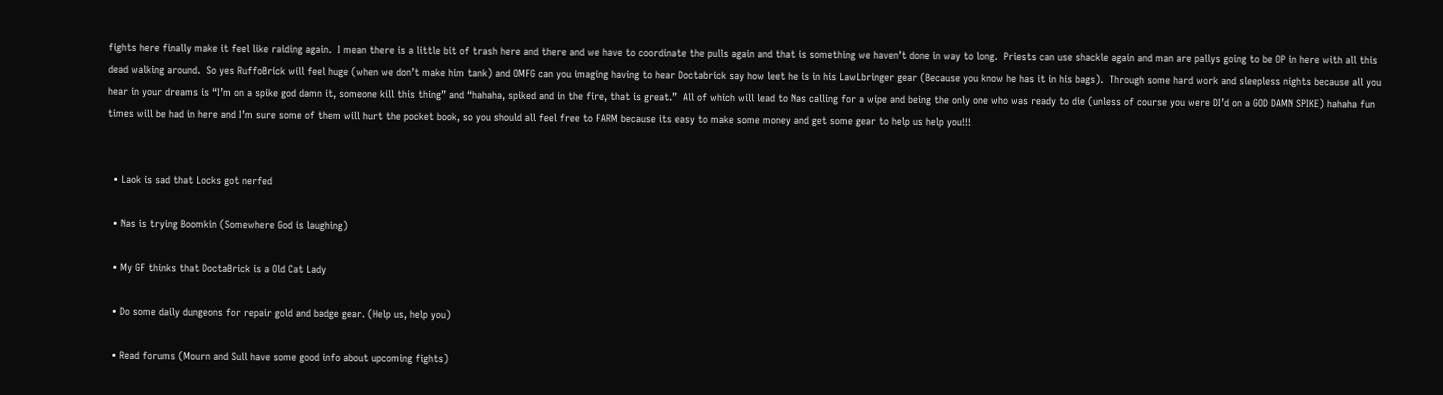fights here finally make it feel like raiding again.  I mean there is a little bit of trash here and there and we have to coordinate the pulls again and that is something we haven’t done in way to long.  Priests can use shackle again and man are pallys going to be OP in here with all this dead walking around.  So yes RuffoBrick will feel huge (when we don’t make him tank) and OMFG can you imaging having to hear Doctabrick say how leet he is in his LawLbringer gear (Because you know he has it in his bags).  Through some hard work and sleepless nights because all you hear in your dreams is “I’m on a spike god damn it, someone kill this thing” and “hahaha, spiked and in the fire, that is great.”  All of which will lead to Nas calling for a wipe and being the only one who was ready to die (unless of course you were DI’d on a GOD DAMN SPIKE) hahaha fun times will be had in here and I’m sure some of them will hurt the pocket book, so you should all feel free to FARM because its easy to make some money and get some gear to help us help you!!!


  • Laok is sad that Locks got nerfed

  • Nas is trying Boomkin (Somewhere God is laughing)

  • My GF thinks that DoctaBrick is a Old Cat Lady

  • Do some daily dungeons for repair gold and badge gear. (Help us, help you)

  • Read forums (Mourn and Sull have some good info about upcoming fights)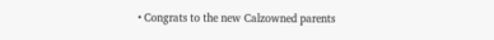• Congrats to the new Calzowned parents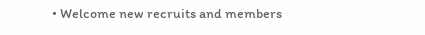• Welcome new recruits and members